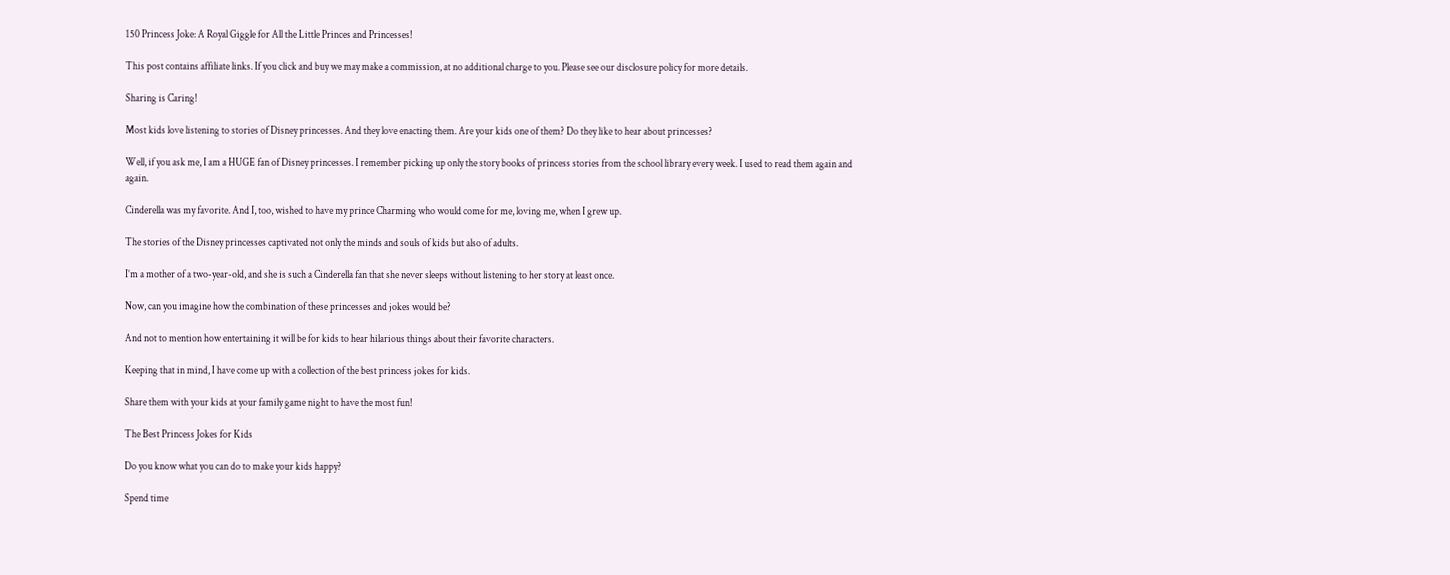150 Princess Joke: A Royal Giggle for All the Little Princes and Princesses!

This post contains affiliate links. If you click and buy we may make a commission, at no additional charge to you. Please see our disclosure policy for more details.

Sharing is Caring!

Most kids love listening to stories of Disney princesses. And they love enacting them. Are your kids one of them? Do they like to hear about princesses?

Well, if you ask me, I am a HUGE fan of Disney princesses. I remember picking up only the story books of princess stories from the school library every week. I used to read them again and again.

Cinderella was my favorite. And I, too, wished to have my prince Charming who would come for me, loving me, when I grew up.

The stories of the Disney princesses captivated not only the minds and souls of kids but also of adults.

I’m a mother of a two-year-old, and she is such a Cinderella fan that she never sleeps without listening to her story at least once.

Now, can you imagine how the combination of these princesses and jokes would be?

And not to mention how entertaining it will be for kids to hear hilarious things about their favorite characters.

Keeping that in mind, I have come up with a collection of the best princess jokes for kids.

Share them with your kids at your family game night to have the most fun!

The Best Princess Jokes for Kids

Do you know what you can do to make your kids happy?

Spend time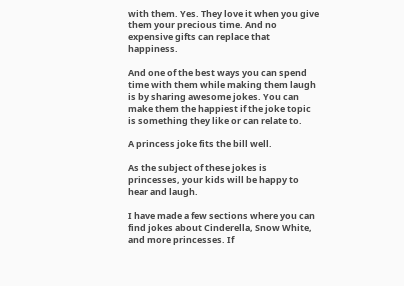with them. Yes. They love it when you give them your precious time. And no expensive gifts can replace that happiness.

And one of the best ways you can spend time with them while making them laugh is by sharing awesome jokes. You can make them the happiest if the joke topic is something they like or can relate to.

A princess joke fits the bill well.

As the subject of these jokes is princesses, your kids will be happy to hear and laugh.

I have made a few sections where you can find jokes about Cinderella, Snow White, and more princesses. If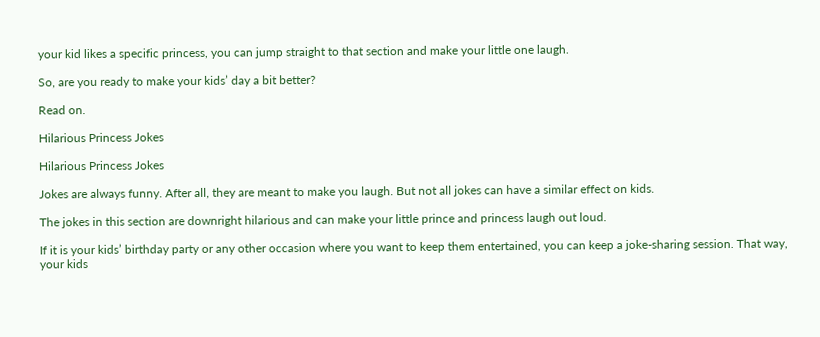your kid likes a specific princess, you can jump straight to that section and make your little one laugh.

So, are you ready to make your kids’ day a bit better?

Read on.

Hilarious Princess Jokes

Hilarious Princess Jokes

Jokes are always funny. After all, they are meant to make you laugh. But not all jokes can have a similar effect on kids.

The jokes in this section are downright hilarious and can make your little prince and princess laugh out loud.

If it is your kids’ birthday party or any other occasion where you want to keep them entertained, you can keep a joke-sharing session. That way, your kids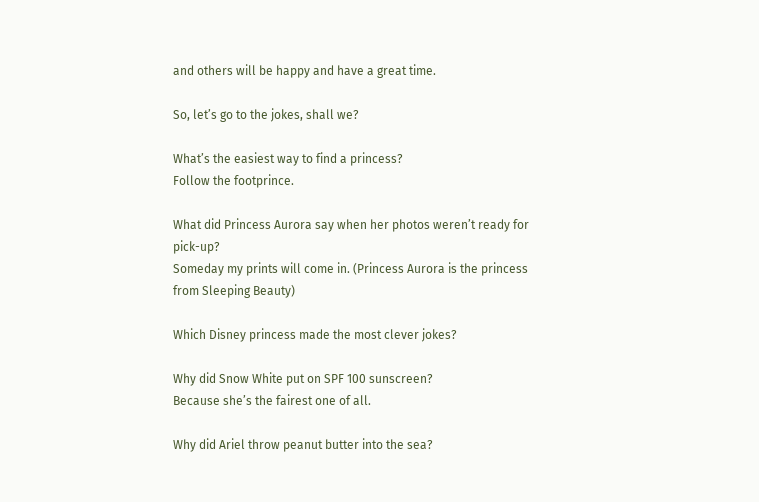and others will be happy and have a great time.

So, let’s go to the jokes, shall we?

What’s the easiest way to find a princess?
Follow the footprince.

What did Princess Aurora say when her photos weren’t ready for pick-up?
Someday my prints will come in. (Princess Aurora is the princess from Sleeping Beauty)

Which Disney princess made the most clever jokes?

Why did Snow White put on SPF 100 sunscreen?
Because she’s the fairest one of all.

Why did Ariel throw peanut butter into the sea?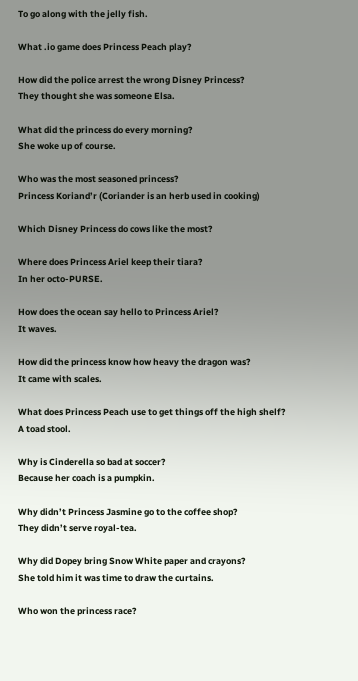To go along with the jelly fish.

What .io game does Princess Peach play?

How did the police arrest the wrong Disney Princess?
They thought she was someone Elsa.

What did the princess do every morning?
She woke up of course.

Who was the most seasoned princess?
Princess Koriand’r (Coriander is an herb used in cooking)

Which Disney Princess do cows like the most?

Where does Princess Ariel keep their tiara?
In her octo-PURSE.

How does the ocean say hello to Princess Ariel?
It waves.

How did the princess know how heavy the dragon was?
It came with scales.

What does Princess Peach use to get things off the high shelf?
A toad stool.

Why is Cinderella so bad at soccer?
Because her coach is a pumpkin.

Why didn’t Princess Jasmine go to the coffee shop?
They didn’t serve royal-tea.

Why did Dopey bring Snow White paper and crayons?
She told him it was time to draw the curtains.

Who won the princess race?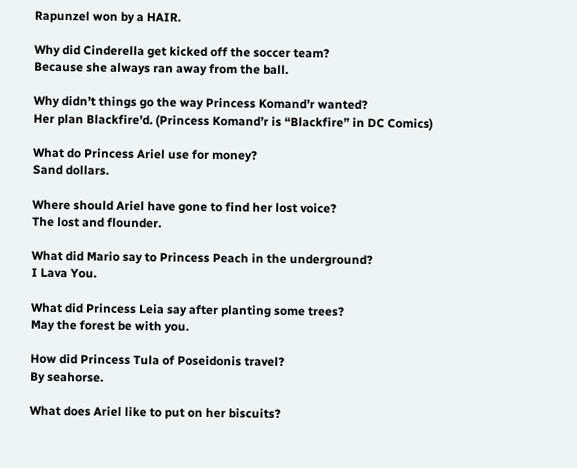Rapunzel won by a HAIR.

Why did Cinderella get kicked off the soccer team?
Because she always ran away from the ball.

Why didn’t things go the way Princess Komand’r wanted?
Her plan Blackfire’d. (Princess Komand’r is “Blackfire” in DC Comics)

What do Princess Ariel use for money?
Sand dollars.

Where should Ariel have gone to find her lost voice?
The lost and flounder.

What did Mario say to Princess Peach in the underground?
I Lava You.

What did Princess Leia say after planting some trees?
May the forest be with you.

How did Princess Tula of Poseidonis travel?
By seahorse.

What does Ariel like to put on her biscuits?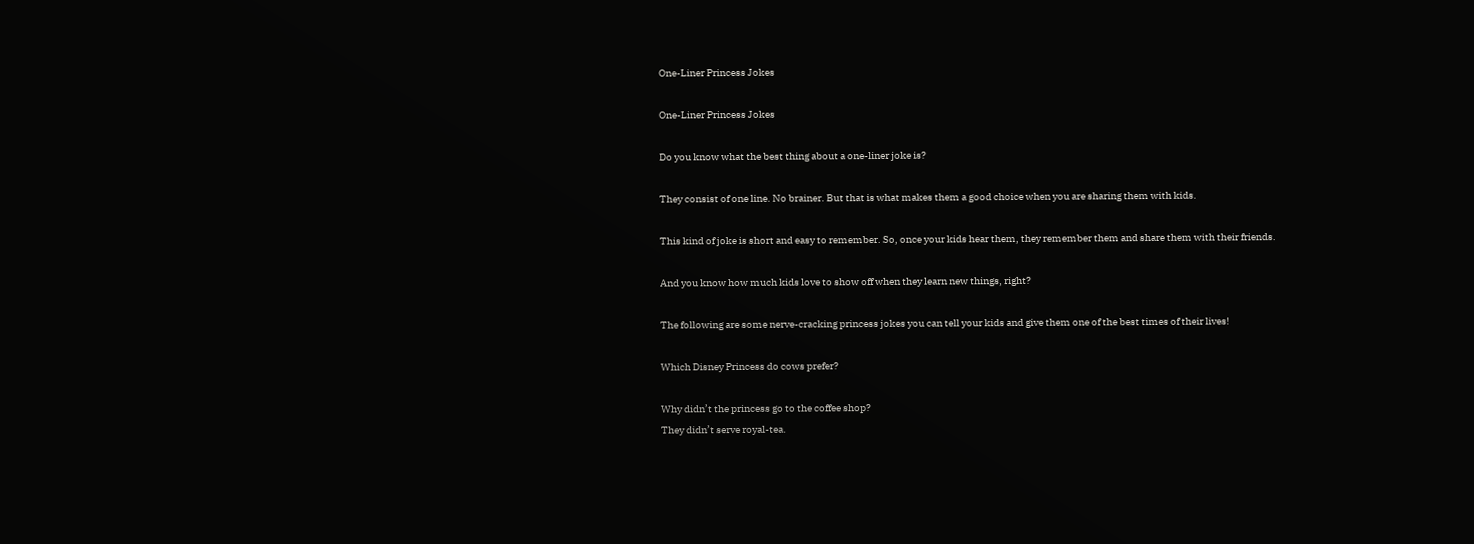One-Liner Princess Jokes

One-Liner Princess Jokes

Do you know what the best thing about a one-liner joke is?

They consist of one line. No brainer. But that is what makes them a good choice when you are sharing them with kids.

This kind of joke is short and easy to remember. So, once your kids hear them, they remember them and share them with their friends.

And you know how much kids love to show off when they learn new things, right?

The following are some nerve-cracking princess jokes you can tell your kids and give them one of the best times of their lives!

Which Disney Princess do cows prefer?

Why didn’t the princess go to the coffee shop?
They didn’t serve royal-tea.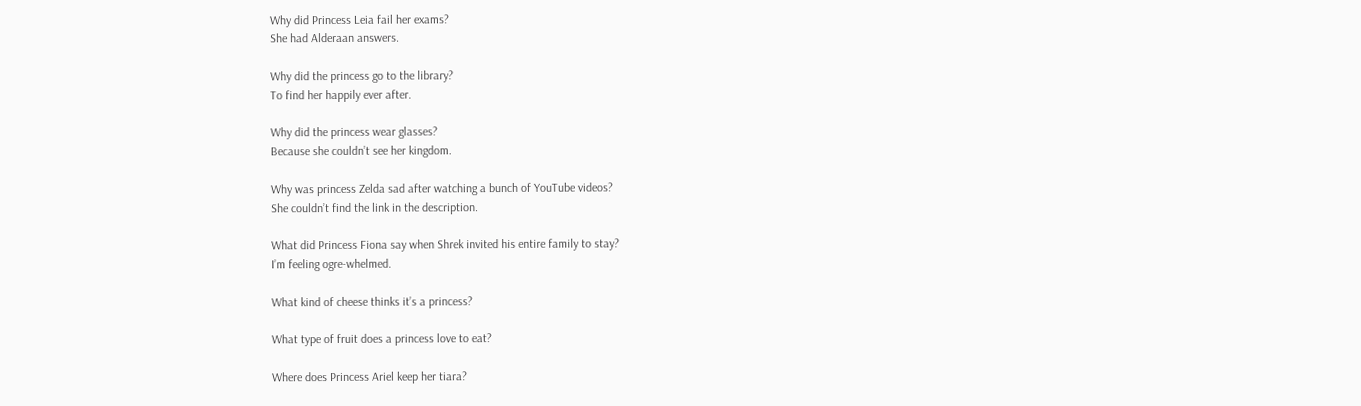Why did Princess Leia fail her exams?
She had Alderaan answers.

Why did the princess go to the library?
To find her happily ever after.

Why did the princess wear glasses?
Because she couldn’t see her kingdom.

Why was princess Zelda sad after watching a bunch of YouTube videos?
She couldn’t find the link in the description.

What did Princess Fiona say when Shrek invited his entire family to stay?
I’m feeling ogre-whelmed.

What kind of cheese thinks it’s a princess?

What type of fruit does a princess love to eat?

Where does Princess Ariel keep her tiara?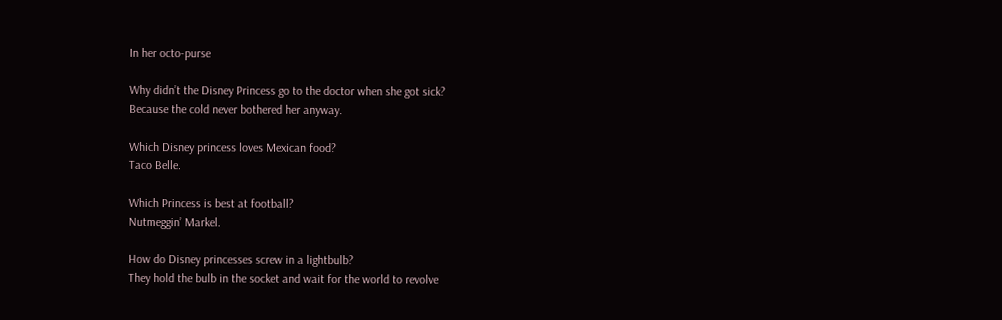In her octo-purse

Why didn’t the Disney Princess go to the doctor when she got sick?
Because the cold never bothered her anyway.

Which Disney princess loves Mexican food?
Taco Belle.

Which Princess is best at football?
Nutmeggin’ Markel.

How do Disney princesses screw in a lightbulb?
They hold the bulb in the socket and wait for the world to revolve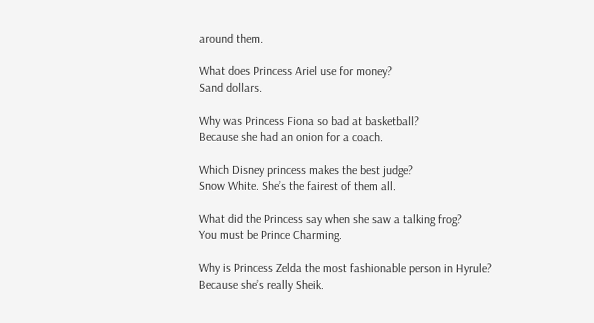around them.

What does Princess Ariel use for money?
Sand dollars.

Why was Princess Fiona so bad at basketball?
Because she had an onion for a coach.

Which Disney princess makes the best judge?
Snow White. She’s the fairest of them all.

What did the Princess say when she saw a talking frog?
You must be Prince Charming.

Why is Princess Zelda the most fashionable person in Hyrule?
Because she’s really Sheik.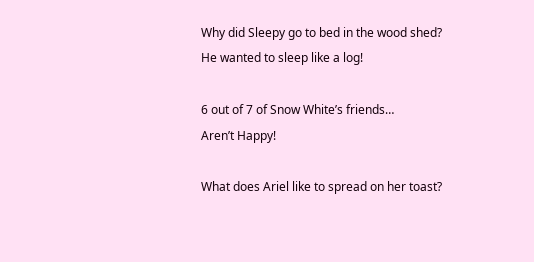Why did Sleepy go to bed in the wood shed?
He wanted to sleep like a log!

6 out of 7 of Snow White’s friends…
Aren’t Happy!

What does Ariel like to spread on her toast?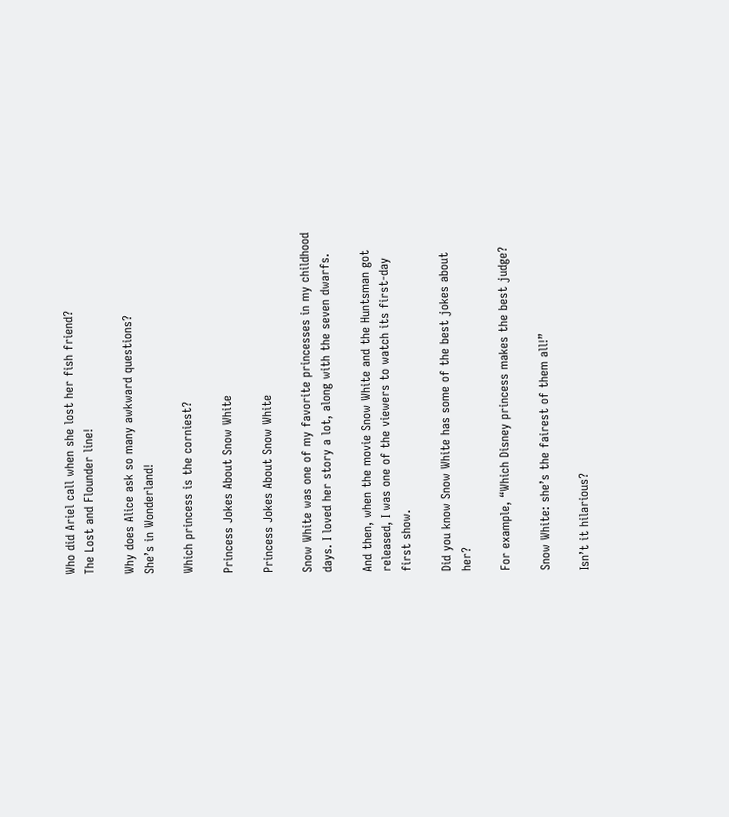Who did Ariel call when she lost her fish friend?
The Lost and Flounder line!

Why does Alice ask so many awkward questions?
She’s in Wonderland!

Which princess is the corniest?

Princess Jokes About Snow White

Princess Jokes About Snow White

Snow White was one of my favorite princesses in my childhood days. I loved her story a lot, along with the seven dwarfs.

And then, when the movie Snow White and the Huntsman got released, I was one of the viewers to watch its first-day first show.

Did you know Snow White has some of the best jokes about her?

For example, “Which Disney princess makes the best judge?

Snow White: she’s the fairest of them all!”

Isn’t it hilarious?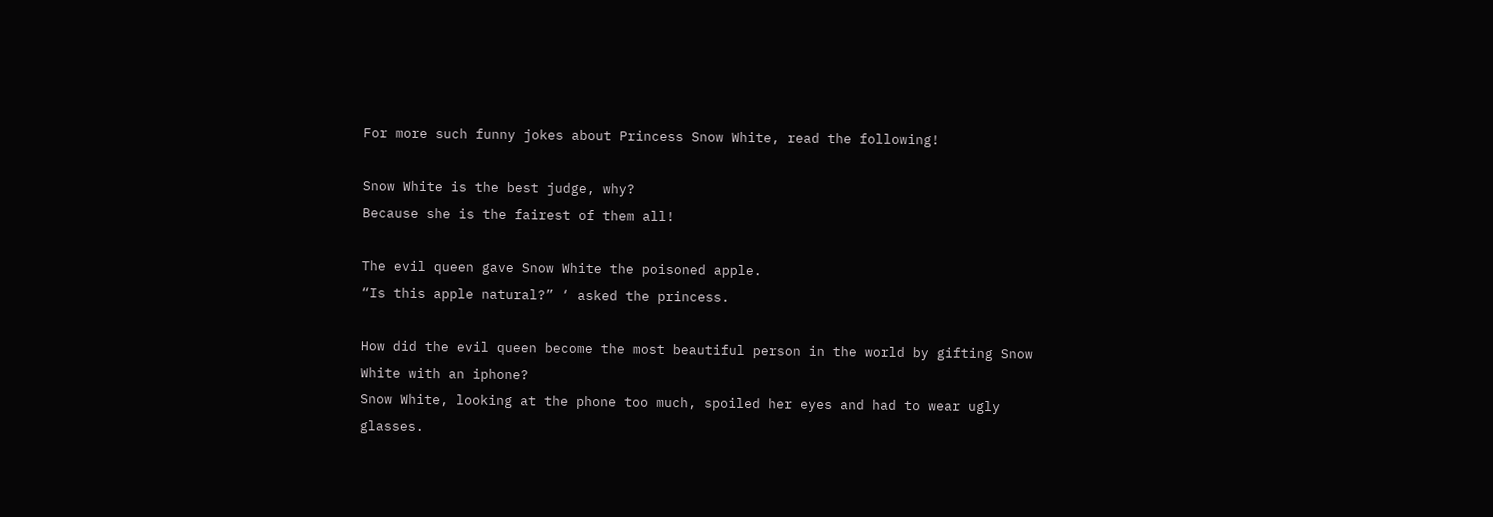For more such funny jokes about Princess Snow White, read the following!

Snow White is the best judge, why?
Because she is the fairest of them all!

The evil queen gave Snow White the poisoned apple.
“Is this apple natural?” ‘ asked the princess.

How did the evil queen become the most beautiful person in the world by gifting Snow White with an iphone?
Snow White, looking at the phone too much, spoiled her eyes and had to wear ugly glasses.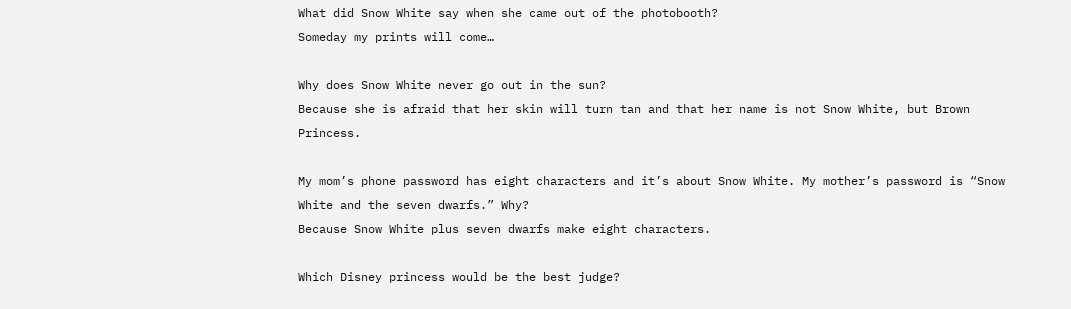What did Snow White say when she came out of the photobooth?
Someday my prints will come…

Why does Snow White never go out in the sun?
Because she is afraid that her skin will turn tan and that her name is not Snow White, but Brown Princess.

My mom’s phone password has eight characters and it’s about Snow White. My mother’s password is “Snow White and the seven dwarfs.” Why?
Because Snow White plus seven dwarfs make eight characters.

Which Disney princess would be the best judge?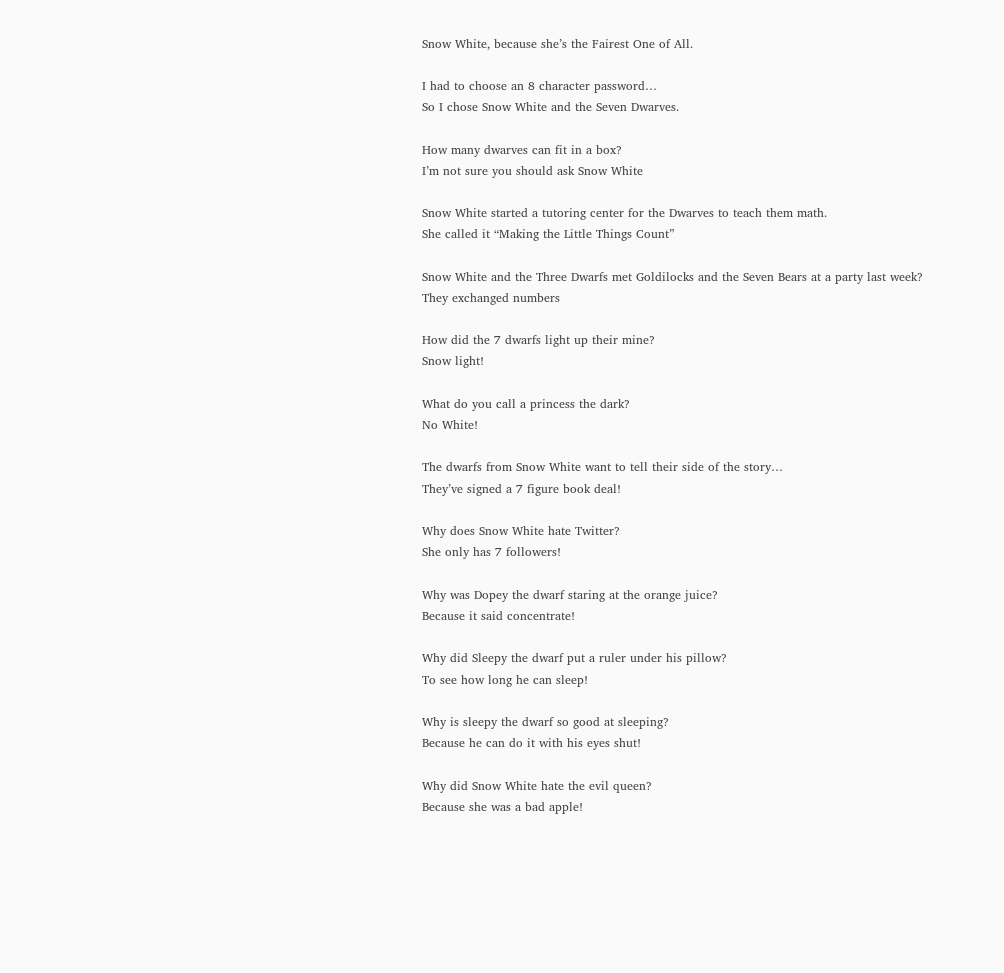Snow White, because she’s the Fairest One of All.

I had to choose an 8 character password…
So I chose Snow White and the Seven Dwarves.

How many dwarves can fit in a box?
I’m not sure you should ask Snow White

Snow White started a tutoring center for the Dwarves to teach them math.
She called it “Making the Little Things Count”

Snow White and the Three Dwarfs met Goldilocks and the Seven Bears at a party last week?
They exchanged numbers

How did the 7 dwarfs light up their mine?
Snow light!

What do you call a princess the dark?
No White!

The dwarfs from Snow White want to tell their side of the story…
They’ve signed a 7 figure book deal!

Why does Snow White hate Twitter?
She only has 7 followers!

Why was Dopey the dwarf staring at the orange juice?
Because it said concentrate!

Why did Sleepy the dwarf put a ruler under his pillow?
To see how long he can sleep!

Why is sleepy the dwarf so good at sleeping?
Because he can do it with his eyes shut!

Why did Snow White hate the evil queen?
Because she was a bad apple!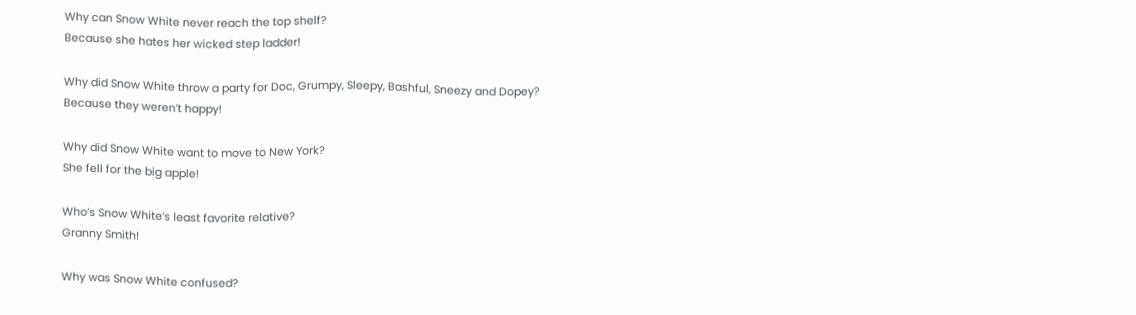Why can Snow White never reach the top shelf?
Because she hates her wicked step ladder!

Why did Snow White throw a party for Doc, Grumpy, Sleepy, Bashful, Sneezy and Dopey?
Because they weren’t happy!

Why did Snow White want to move to New York?
She fell for the big apple!

Who’s Snow White’s least favorite relative?
Granny Smith!

Why was Snow White confused?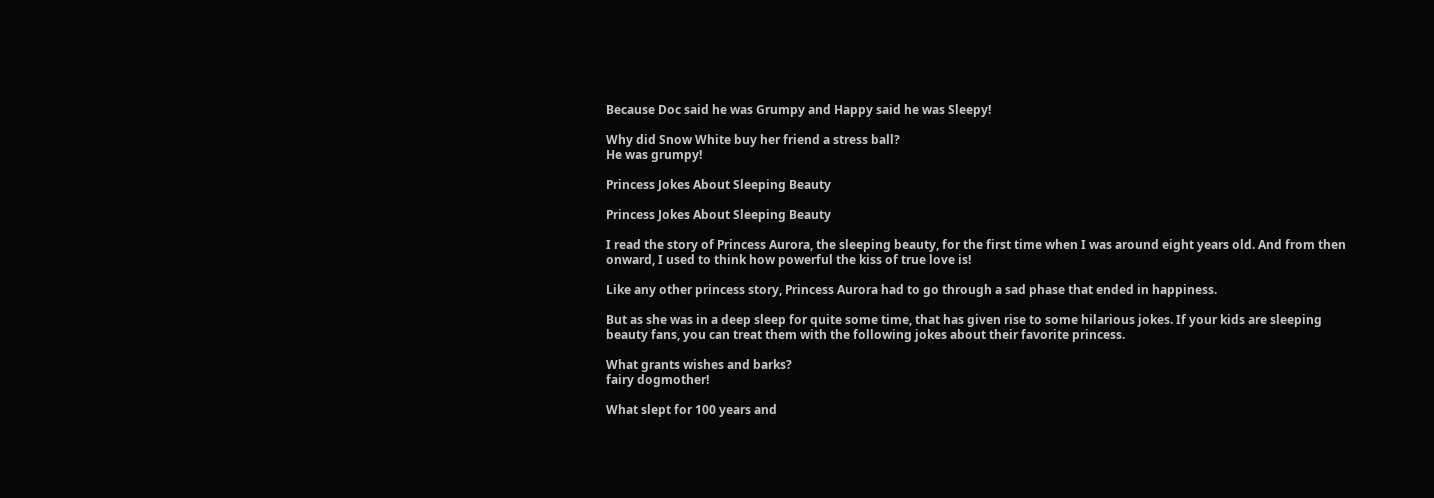Because Doc said he was Grumpy and Happy said he was Sleepy!

Why did Snow White buy her friend a stress ball?
He was grumpy!

Princess Jokes About Sleeping Beauty

Princess Jokes About Sleeping Beauty

I read the story of Princess Aurora, the sleeping beauty, for the first time when I was around eight years old. And from then onward, I used to think how powerful the kiss of true love is!

Like any other princess story, Princess Aurora had to go through a sad phase that ended in happiness.

But as she was in a deep sleep for quite some time, that has given rise to some hilarious jokes. If your kids are sleeping beauty fans, you can treat them with the following jokes about their favorite princess.

What grants wishes and barks?
fairy dogmother!

What slept for 100 years and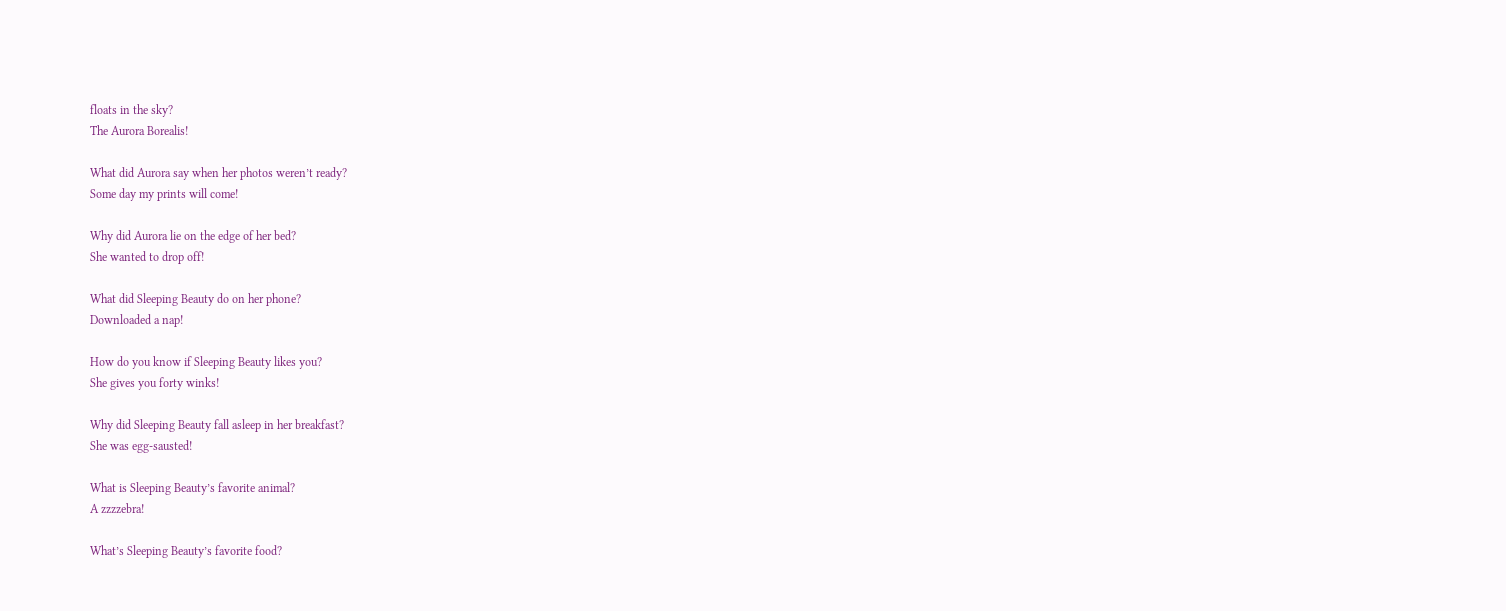floats in the sky?
The Aurora Borealis!

What did Aurora say when her photos weren’t ready?
Some day my prints will come!

Why did Aurora lie on the edge of her bed?
She wanted to drop off!

What did Sleeping Beauty do on her phone?
Downloaded a nap!

How do you know if Sleeping Beauty likes you?
She gives you forty winks!

Why did Sleeping Beauty fall asleep in her breakfast?
She was egg-sausted!

What is Sleeping Beauty’s favorite animal?
A zzzzebra!

What’s Sleeping Beauty’s favorite food?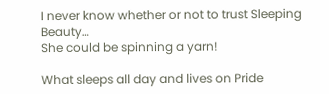I never know whether or not to trust Sleeping Beauty…
She could be spinning a yarn!

What sleeps all day and lives on Pride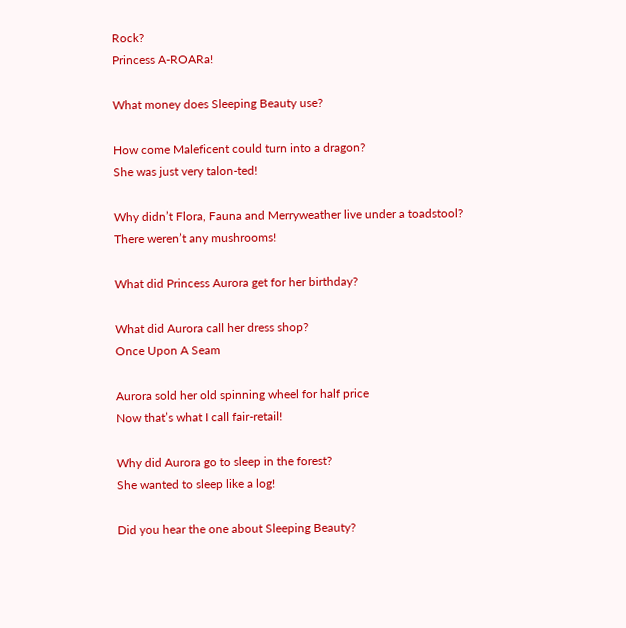Rock?
Princess A-ROARa!

What money does Sleeping Beauty use?

How come Maleficent could turn into a dragon?
She was just very talon-ted!

Why didn’t Flora, Fauna and Merryweather live under a toadstool?
There weren’t any mushrooms!

What did Princess Aurora get for her birthday?

What did Aurora call her dress shop?
Once Upon A Seam

Aurora sold her old spinning wheel for half price
Now that’s what I call fair-retail!

Why did Aurora go to sleep in the forest?
She wanted to sleep like a log!

Did you hear the one about Sleeping Beauty?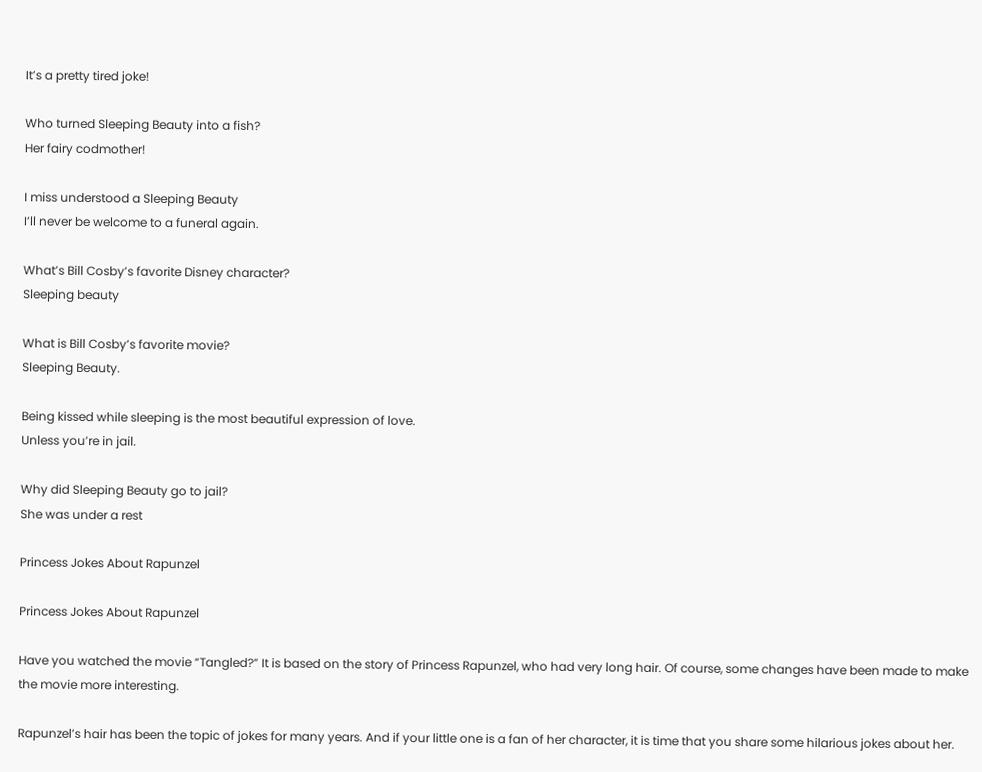It’s a pretty tired joke!

Who turned Sleeping Beauty into a fish?
Her fairy codmother!

I miss understood a Sleeping Beauty
I’ll never be welcome to a funeral again.

What’s Bill Cosby’s favorite Disney character?
Sleeping beauty

What is Bill Cosby’s favorite movie?
Sleeping Beauty.

Being kissed while sleeping is the most beautiful expression of love.
Unless you’re in jail.

Why did Sleeping Beauty go to jail?
She was under a rest

Princess Jokes About Rapunzel

Princess Jokes About Rapunzel

Have you watched the movie “Tangled?” It is based on the story of Princess Rapunzel, who had very long hair. Of course, some changes have been made to make the movie more interesting.

Rapunzel’s hair has been the topic of jokes for many years. And if your little one is a fan of her character, it is time that you share some hilarious jokes about her.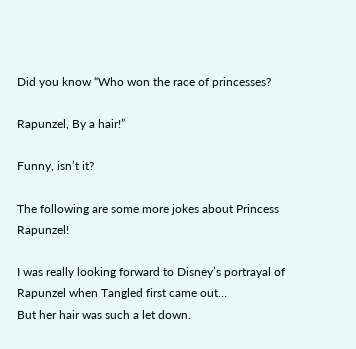Did you know “Who won the race of princesses?

Rapunzel, By a hair!”

Funny, isn’t it?

The following are some more jokes about Princess Rapunzel!

I was really looking forward to Disney’s portrayal of Rapunzel when Tangled first came out…
But her hair was such a let down.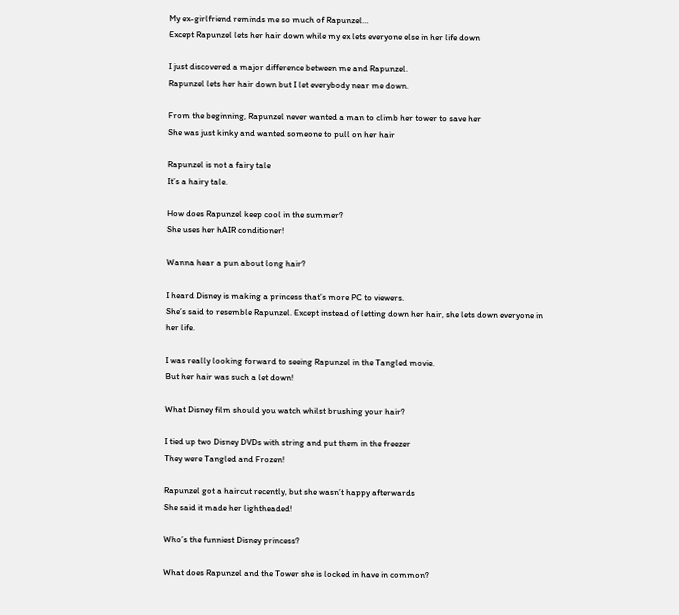My ex-girlfriend reminds me so much of Rapunzel…
Except Rapunzel lets her hair down while my ex lets everyone else in her life down

I just discovered a major difference between me and Rapunzel.
Rapunzel lets her hair down but I let everybody near me down.

From the beginning, Rapunzel never wanted a man to climb her tower to save her
She was just kinky and wanted someone to pull on her hair

Rapunzel is not a fairy tale
It’s a hairy tale.

How does Rapunzel keep cool in the summer?
She uses her hAIR conditioner!

Wanna hear a pun about long hair?

I heard Disney is making a princess that’s more PC to viewers.
She’s said to resemble Rapunzel. Except instead of letting down her hair, she lets down everyone in her life.

I was really looking forward to seeing Rapunzel in the Tangled movie.
But her hair was such a let down!

What Disney film should you watch whilst brushing your hair?

I tied up two Disney DVDs with string and put them in the freezer
They were Tangled and Frozen!

Rapunzel got a haircut recently, but she wasn’t happy afterwards
She said it made her lightheaded!

Who’s the funniest Disney princess?

What does Rapunzel and the Tower she is locked in have in common?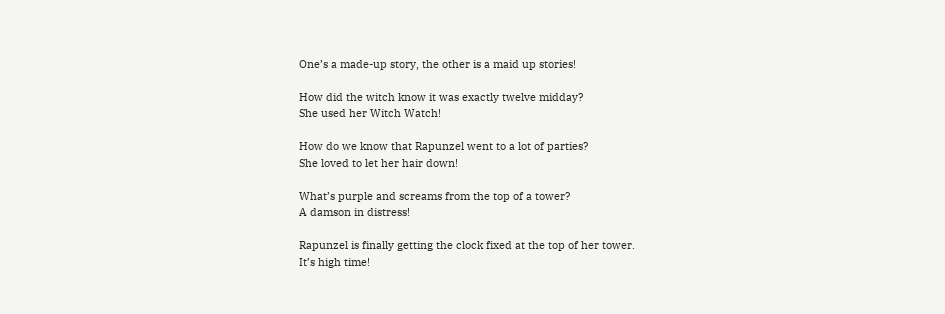One’s a made-up story, the other is a maid up stories!

How did the witch know it was exactly twelve midday?
She used her Witch Watch!

How do we know that Rapunzel went to a lot of parties?
She loved to let her hair down!

What’s purple and screams from the top of a tower?
A damson in distress!

Rapunzel is finally getting the clock fixed at the top of her tower.
It’s high time!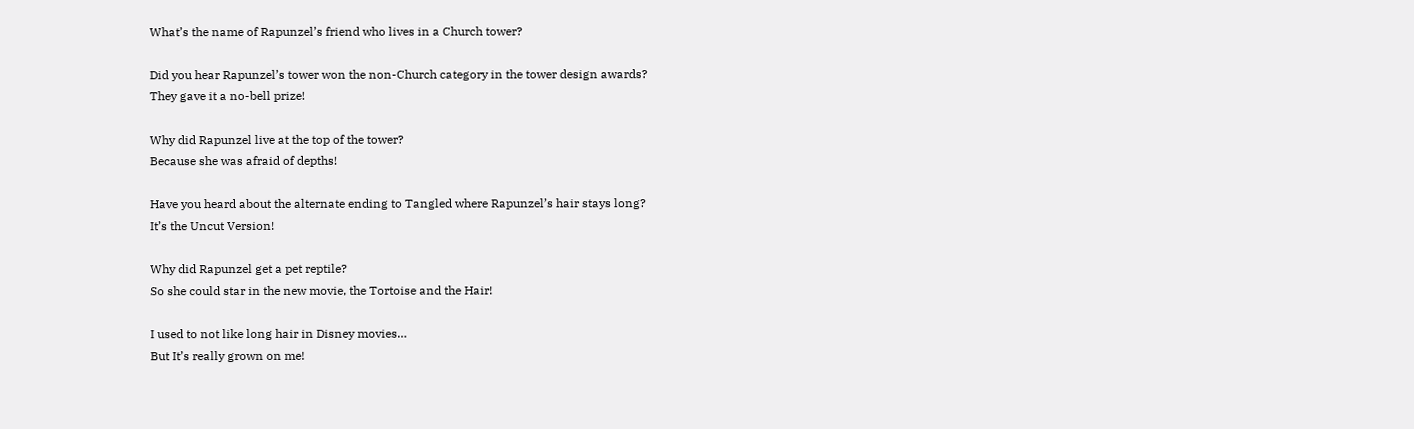What’s the name of Rapunzel’s friend who lives in a Church tower?

Did you hear Rapunzel’s tower won the non-Church category in the tower design awards?
They gave it a no-bell prize!

Why did Rapunzel live at the top of the tower?
Because she was afraid of depths!

Have you heard about the alternate ending to Tangled where Rapunzel’s hair stays long?
It’s the Uncut Version!

Why did Rapunzel get a pet reptile?
So she could star in the new movie, the Tortoise and the Hair!

I used to not like long hair in Disney movies…
But It’s really grown on me!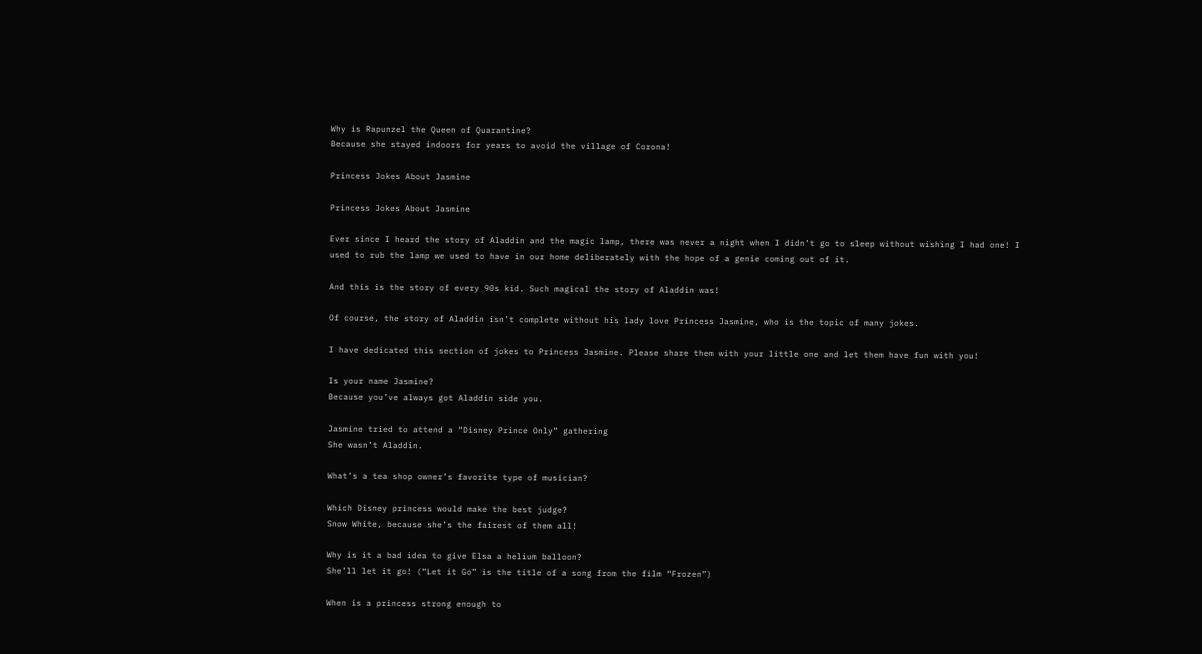Why is Rapunzel the Queen of Quarantine?
Because she stayed indoors for years to avoid the village of Corona!

Princess Jokes About Jasmine

Princess Jokes About Jasmine

Ever since I heard the story of Aladdin and the magic lamp, there was never a night when I didn’t go to sleep without wishing I had one! I used to rub the lamp we used to have in our home deliberately with the hope of a genie coming out of it.

And this is the story of every 90s kid. Such magical the story of Aladdin was!

Of course, the story of Aladdin isn’t complete without his lady love Princess Jasmine, who is the topic of many jokes.

I have dedicated this section of jokes to Princess Jasmine. Please share them with your little one and let them have fun with you!

Is your name Jasmine?
Because you’ve always got Aladdin side you.

Jasmine tried to attend a “Disney Prince Only” gathering
She wasn’t Aladdin.

What’s a tea shop owner’s favorite type of musician?

Which Disney princess would make the best judge?
Snow White, because she’s the fairest of them all!

Why is it a bad idea to give Elsa a helium balloon?
She’ll let it go! (“Let it Go” is the title of a song from the film “Frozen”)

When is a princess strong enough to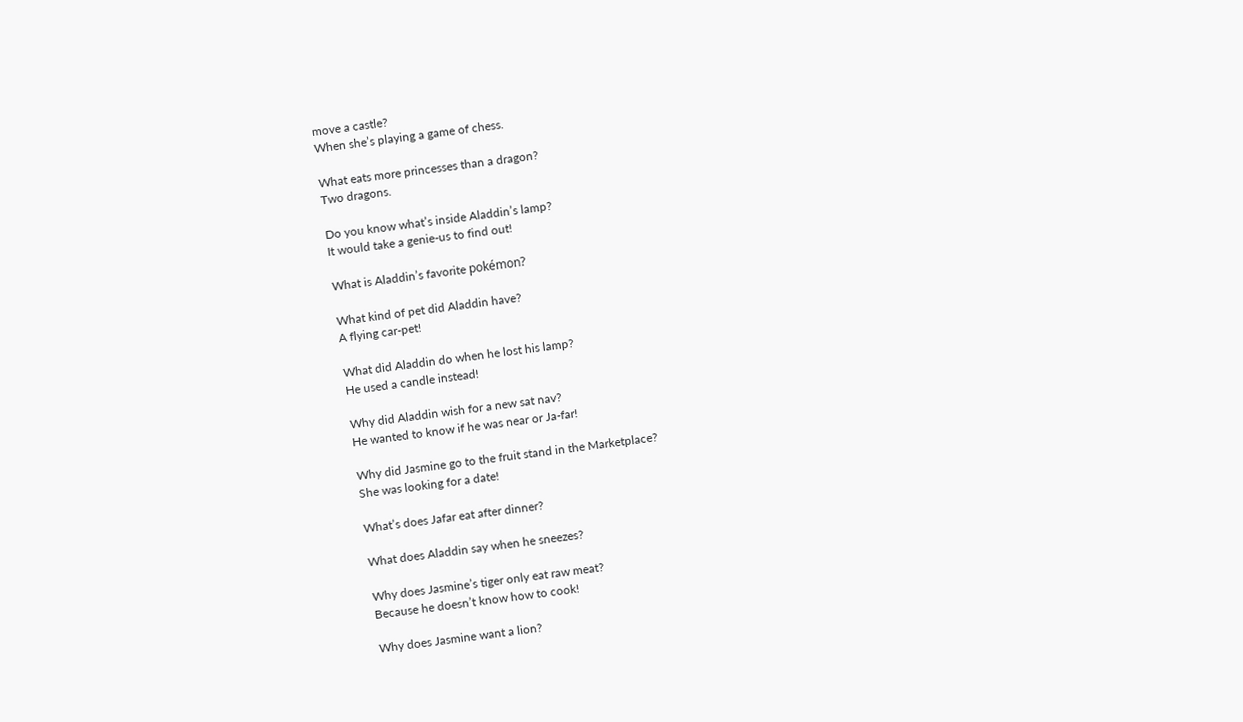move a castle?
When she’s playing a game of chess.

What eats more princesses than a dragon?
Two dragons.

Do you know what’s inside Aladdin’s lamp?
It would take a genie-us to find out!

What is Aladdin’s favorite pokémon?

What kind of pet did Aladdin have?
A flying car-pet!

What did Aladdin do when he lost his lamp?
He used a candle instead!

Why did Aladdin wish for a new sat nav?
He wanted to know if he was near or Ja-far!

Why did Jasmine go to the fruit stand in the Marketplace?
She was looking for a date!

What’s does Jafar eat after dinner?

What does Aladdin say when he sneezes?

Why does Jasmine’s tiger only eat raw meat?
Because he doesn’t know how to cook!

Why does Jasmine want a lion?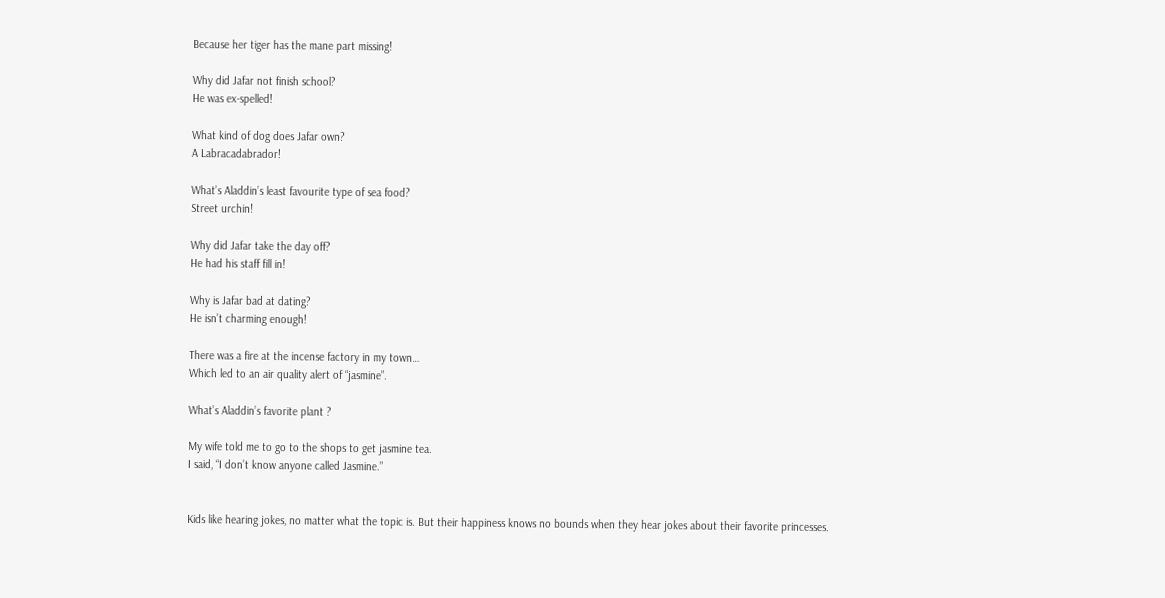Because her tiger has the mane part missing!

Why did Jafar not finish school?
He was ex-spelled!

What kind of dog does Jafar own?
A Labracadabrador!

What’s Aladdin’s least favourite type of sea food?
Street urchin!

Why did Jafar take the day off?
He had his staff fill in!

Why is Jafar bad at dating?
He isn’t charming enough!

There was a fire at the incense factory in my town…
Which led to an air quality alert of “jasmine”.

What’s Aladdin’s favorite plant ?

My wife told me to go to the shops to get jasmine tea.
I said, “I don’t know anyone called Jasmine.”


Kids like hearing jokes, no matter what the topic is. But their happiness knows no bounds when they hear jokes about their favorite princesses.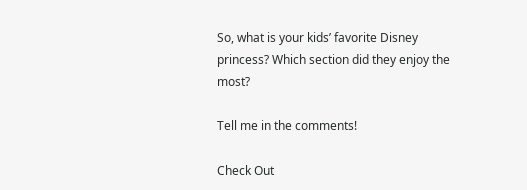So, what is your kids’ favorite Disney princess? Which section did they enjoy the most?

Tell me in the comments!

Check Out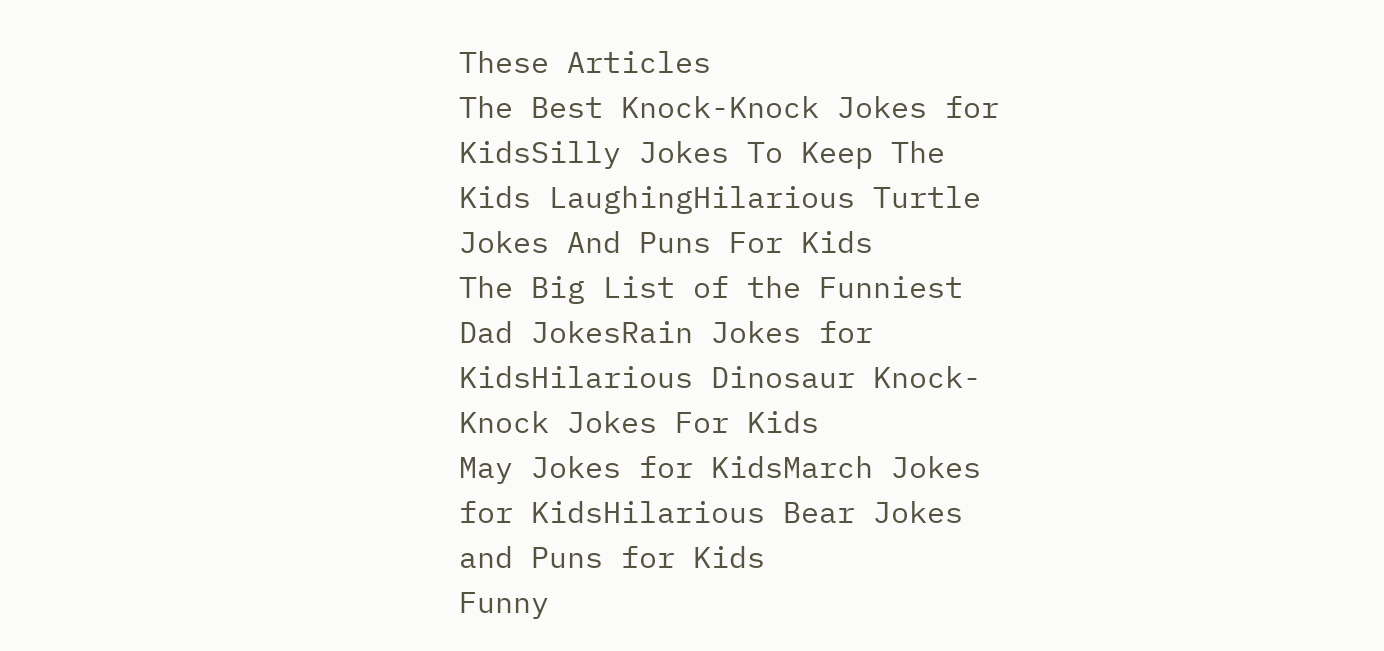These Articles
The Best Knock-Knock Jokes for KidsSilly Jokes To Keep The Kids LaughingHilarious Turtle Jokes And Puns For Kids
The Big List of the Funniest Dad JokesRain Jokes for KidsHilarious Dinosaur Knock-Knock Jokes For Kids
May Jokes for KidsMarch Jokes for KidsHilarious Bear Jokes and Puns for Kids
Funny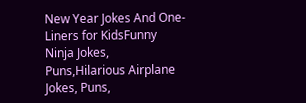New Year Jokes And One-Liners for KidsFunny Ninja Jokes, Puns,Hilarious Airplane Jokes, Puns,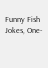Funny Fish Jokes, One-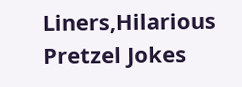Liners,Hilarious Pretzel Jokes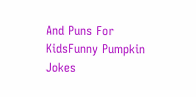And Puns For KidsFunny Pumpkin Jokes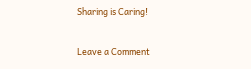Sharing is Caring!

Leave a Comment